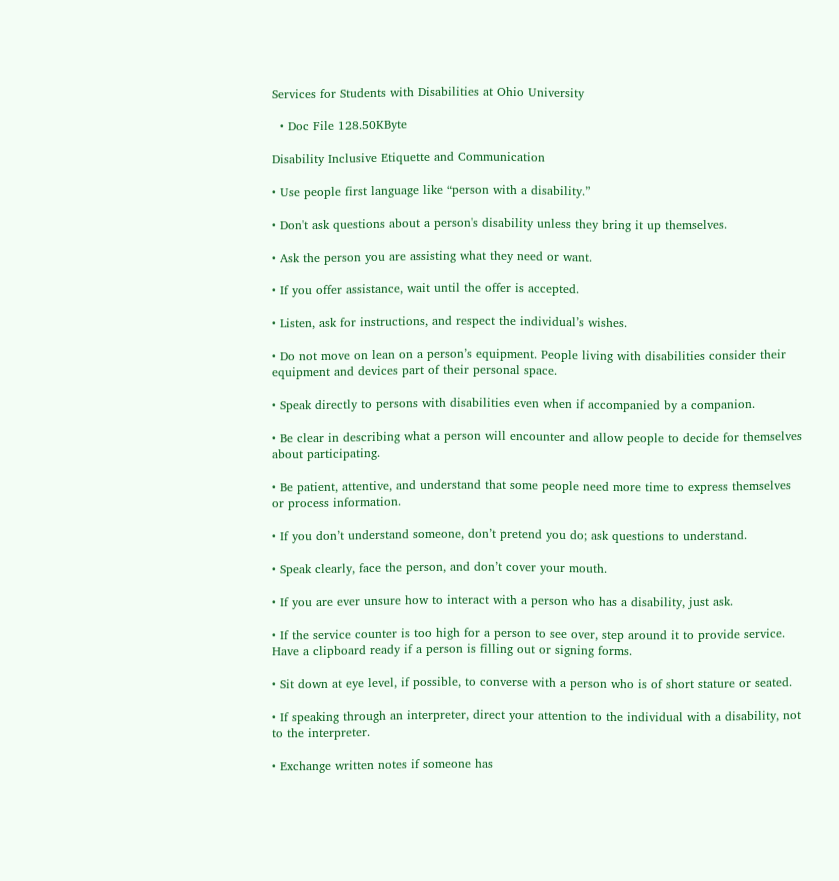Services for Students with Disabilities at Ohio University

  • Doc File 128.50KByte

Disability Inclusive Etiquette and Communication

• Use people first language like “person with a disability.”

• Don't ask questions about a person's disability unless they bring it up themselves.

• Ask the person you are assisting what they need or want.

• If you offer assistance, wait until the offer is accepted.

• Listen, ask for instructions, and respect the individual’s wishes.

• Do not move on lean on a person’s equipment. People living with disabilities consider their equipment and devices part of their personal space.

• Speak directly to persons with disabilities even when if accompanied by a companion.

• Be clear in describing what a person will encounter and allow people to decide for themselves about participating.

• Be patient, attentive, and understand that some people need more time to express themselves or process information.

• If you don’t understand someone, don’t pretend you do; ask questions to understand.

• Speak clearly, face the person, and don’t cover your mouth.

• If you are ever unsure how to interact with a person who has a disability, just ask.

• If the service counter is too high for a person to see over, step around it to provide service. Have a clipboard ready if a person is filling out or signing forms.

• Sit down at eye level, if possible, to converse with a person who is of short stature or seated.

• If speaking through an interpreter, direct your attention to the individual with a disability, not to the interpreter.

• Exchange written notes if someone has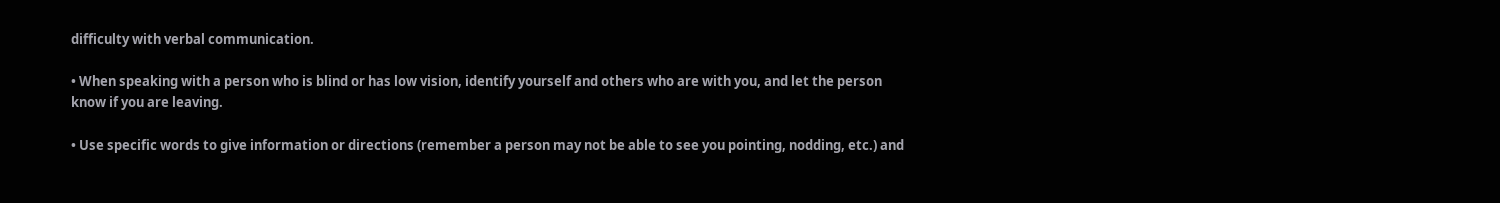difficulty with verbal communication.

• When speaking with a person who is blind or has low vision, identify yourself and others who are with you, and let the person know if you are leaving.

• Use specific words to give information or directions (remember a person may not be able to see you pointing, nodding, etc.) and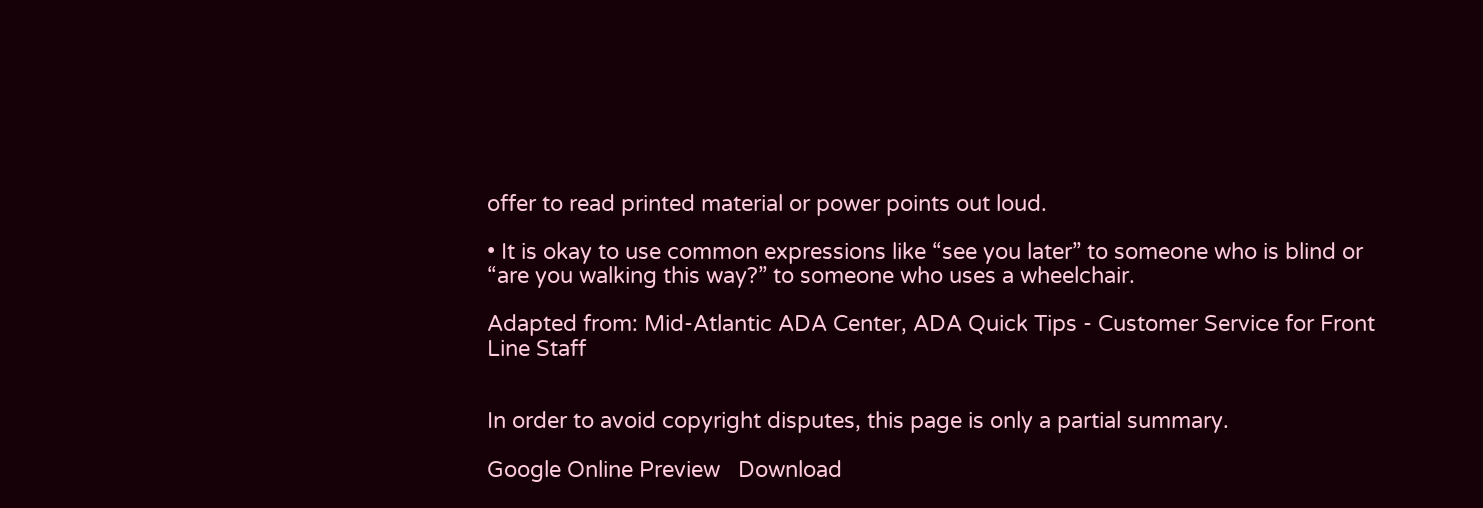offer to read printed material or power points out loud.

• It is okay to use common expressions like “see you later” to someone who is blind or “are you walking this way?” to someone who uses a wheelchair.

Adapted from: Mid-Atlantic ADA Center, ADA Quick Tips - Customer Service for Front Line Staff


In order to avoid copyright disputes, this page is only a partial summary.

Google Online Preview   Download